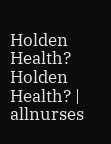Holden Health? Holden Health? | allnurses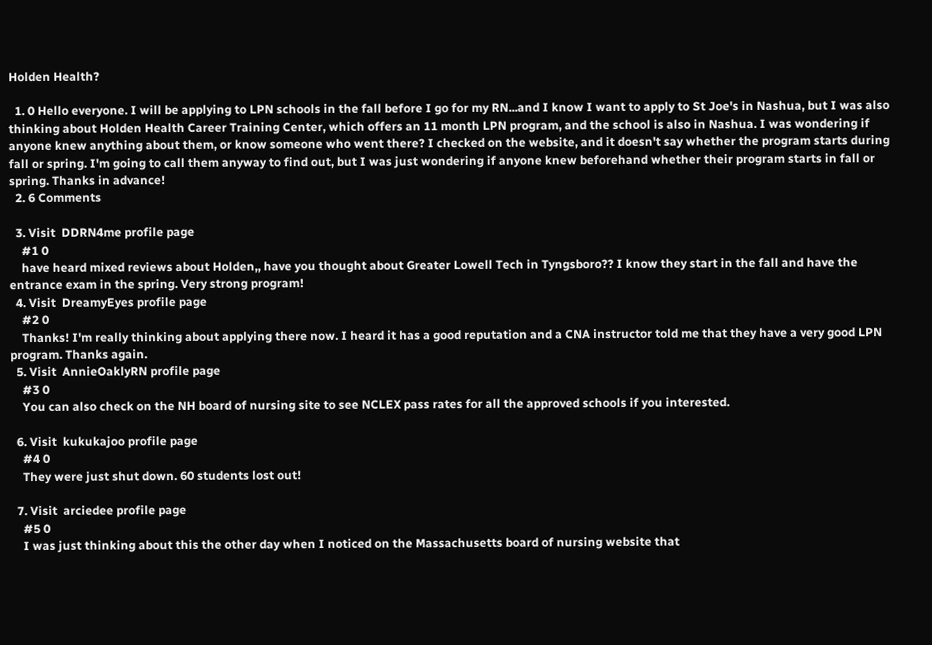Holden Health?

  1. 0 Hello everyone. I will be applying to LPN schools in the fall before I go for my RN...and I know I want to apply to St Joe's in Nashua, but I was also thinking about Holden Health Career Training Center, which offers an 11 month LPN program, and the school is also in Nashua. I was wondering if anyone knew anything about them, or know someone who went there? I checked on the website, and it doesn't say whether the program starts during fall or spring. I'm going to call them anyway to find out, but I was just wondering if anyone knew beforehand whether their program starts in fall or spring. Thanks in advance!
  2. 6 Comments

  3. Visit  DDRN4me profile page
    #1 0
    have heard mixed reviews about Holden,, have you thought about Greater Lowell Tech in Tyngsboro?? I know they start in the fall and have the entrance exam in the spring. Very strong program!
  4. Visit  DreamyEyes profile page
    #2 0
    Thanks! I'm really thinking about applying there now. I heard it has a good reputation and a CNA instructor told me that they have a very good LPN program. Thanks again.
  5. Visit  AnnieOaklyRN profile page
    #3 0
    You can also check on the NH board of nursing site to see NCLEX pass rates for all the approved schools if you interested.

  6. Visit  kukukajoo profile page
    #4 0
    They were just shut down. 60 students lost out!

  7. Visit  arciedee profile page
    #5 0
    I was just thinking about this the other day when I noticed on the Massachusetts board of nursing website that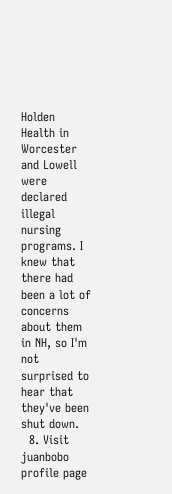Holden Health in Worcester and Lowell were declared illegal nursing programs. I knew that there had been a lot of concerns about them in NH, so I'm not surprised to hear that they've been shut down.
  8. Visit  juanbobo profile page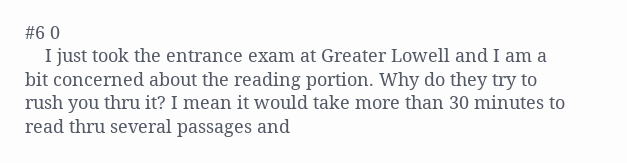#6 0
    I just took the entrance exam at Greater Lowell and I am a bit concerned about the reading portion. Why do they try to rush you thru it? I mean it would take more than 30 minutes to read thru several passages and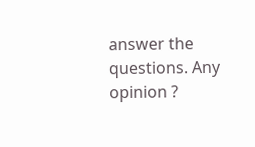answer the questions. Any opinion ?